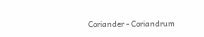Coriander - Coriandrum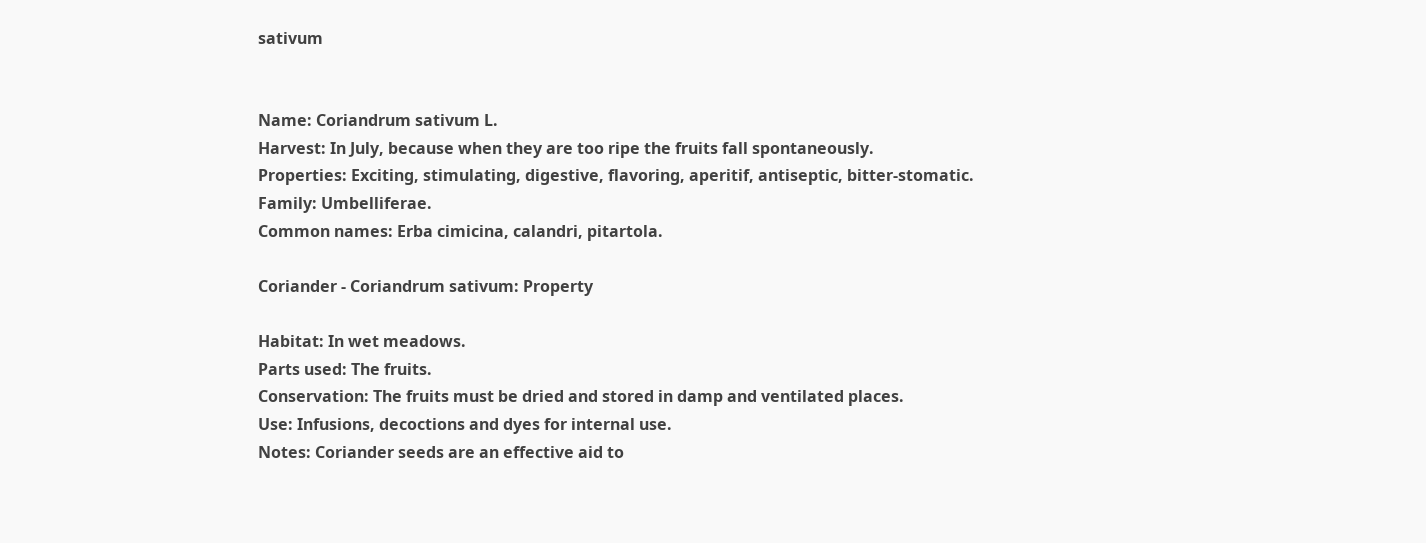sativum


Name: Coriandrum sativum L.
Harvest: In July, because when they are too ripe the fruits fall spontaneously.
Properties: Exciting, stimulating, digestive, flavoring, aperitif, antiseptic, bitter-stomatic.
Family: Umbelliferae.
Common names: Erba cimicina, calandri, pitartola.

Coriander - Coriandrum sativum: Property

Habitat: In wet meadows.
Parts used: The fruits.
Conservation: The fruits must be dried and stored in damp and ventilated places.
Use: Infusions, decoctions and dyes for internal use.
Notes: Coriander seeds are an effective aid to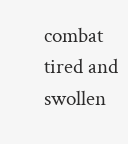combat tired and swollen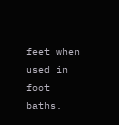feet when used in foot baths.